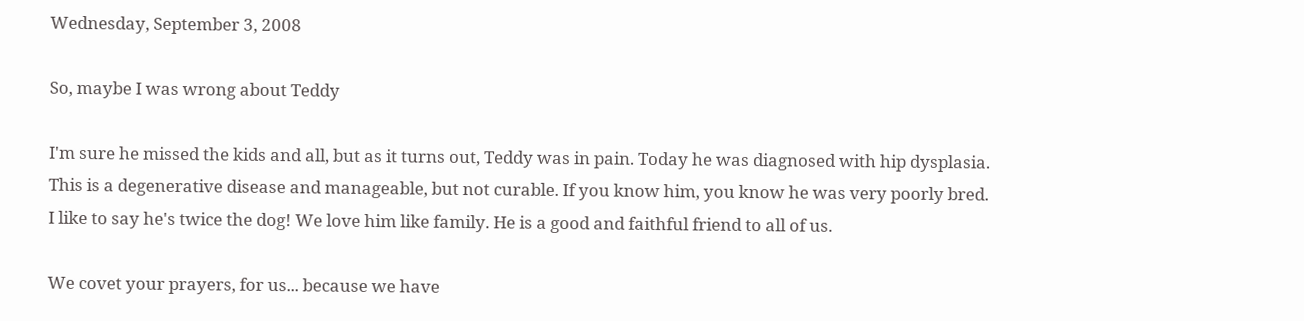Wednesday, September 3, 2008

So, maybe I was wrong about Teddy

I'm sure he missed the kids and all, but as it turns out, Teddy was in pain. Today he was diagnosed with hip dysplasia. This is a degenerative disease and manageable, but not curable. If you know him, you know he was very poorly bred. I like to say he's twice the dog! We love him like family. He is a good and faithful friend to all of us.

We covet your prayers, for us... because we have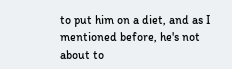to put him on a diet, and as I mentioned before, he's not about to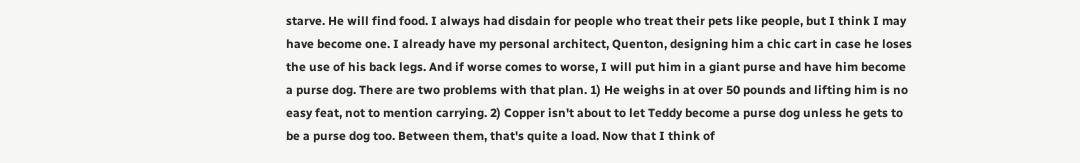starve. He will find food. I always had disdain for people who treat their pets like people, but I think I may have become one. I already have my personal architect, Quenton, designing him a chic cart in case he loses the use of his back legs. And if worse comes to worse, I will put him in a giant purse and have him become a purse dog. There are two problems with that plan. 1) He weighs in at over 50 pounds and lifting him is no easy feat, not to mention carrying. 2) Copper isn't about to let Teddy become a purse dog unless he gets to be a purse dog too. Between them, that's quite a load. Now that I think of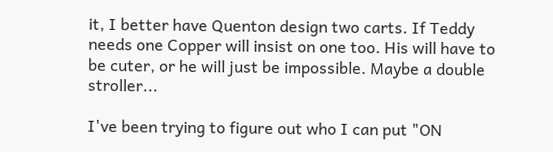it, I better have Quenton design two carts. If Teddy needs one Copper will insist on one too. His will have to be cuter, or he will just be impossible. Maybe a double stroller...

I've been trying to figure out who I can put "ON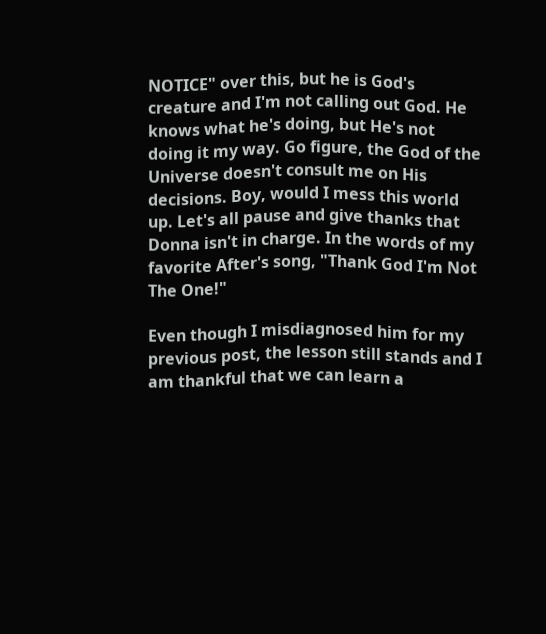NOTICE" over this, but he is God's creature and I'm not calling out God. He knows what he's doing, but He's not doing it my way. Go figure, the God of the Universe doesn't consult me on His decisions. Boy, would I mess this world up. Let's all pause and give thanks that Donna isn't in charge. In the words of my favorite After's song, "Thank God I'm Not The One!"

Even though I misdiagnosed him for my previous post, the lesson still stands and I am thankful that we can learn a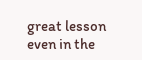great lesson even in the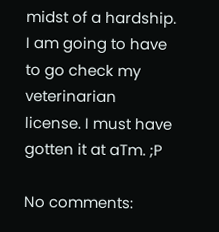midst of a hardship. I am going to have to go check my veterinarian license. I must have gotten it at aTm. ;P

No comments: